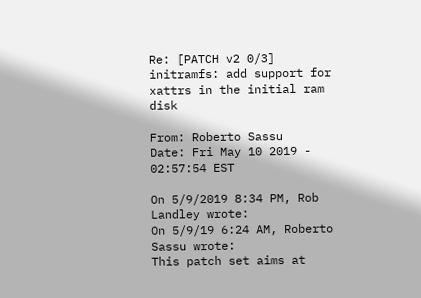Re: [PATCH v2 0/3] initramfs: add support for xattrs in the initial ram disk

From: Roberto Sassu
Date: Fri May 10 2019 - 02:57:54 EST

On 5/9/2019 8:34 PM, Rob Landley wrote:
On 5/9/19 6:24 AM, Roberto Sassu wrote:
This patch set aims at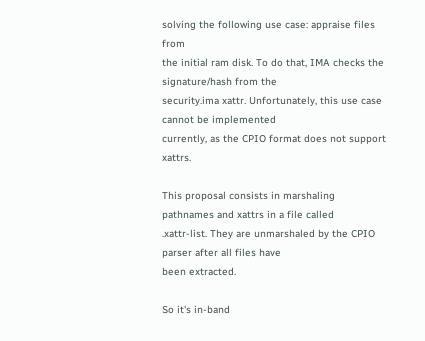solving the following use case: appraise files from
the initial ram disk. To do that, IMA checks the signature/hash from the
security.ima xattr. Unfortunately, this use case cannot be implemented
currently, as the CPIO format does not support xattrs.

This proposal consists in marshaling pathnames and xattrs in a file called
.xattr-list. They are unmarshaled by the CPIO parser after all files have
been extracted.

So it's in-band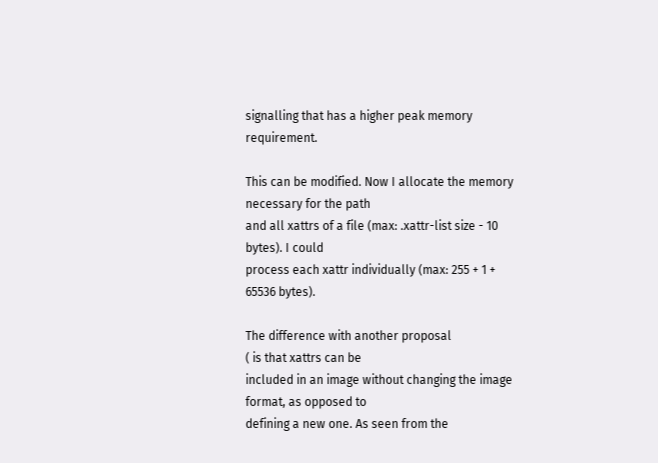signalling that has a higher peak memory requirement.

This can be modified. Now I allocate the memory necessary for the path
and all xattrs of a file (max: .xattr-list size - 10 bytes). I could
process each xattr individually (max: 255 + 1 + 65536 bytes).

The difference with another proposal
( is that xattrs can be
included in an image without changing the image format, as opposed to
defining a new one. As seen from the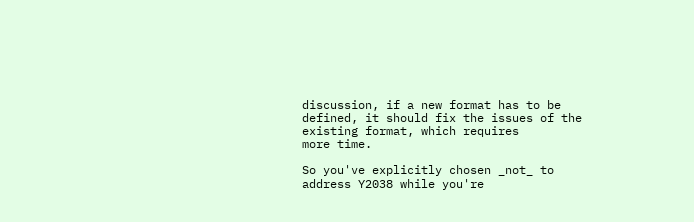discussion, if a new format has to be
defined, it should fix the issues of the existing format, which requires
more time.

So you've explicitly chosen _not_ to address Y2038 while you're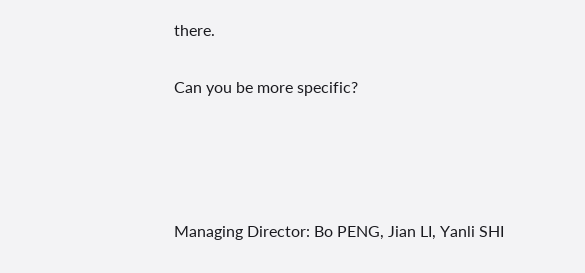there.

Can you be more specific?




Managing Director: Bo PENG, Jian LI, Yanli SHI